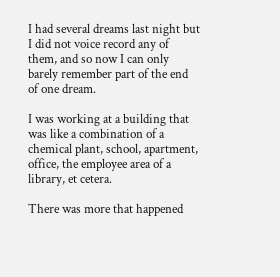I had several dreams last night but I did not voice record any of them, and so now I can only barely remember part of the end of one dream.

I was working at a building that was like a combination of a chemical plant, school, apartment, office, the employee area of a library, et cetera.

There was more that happened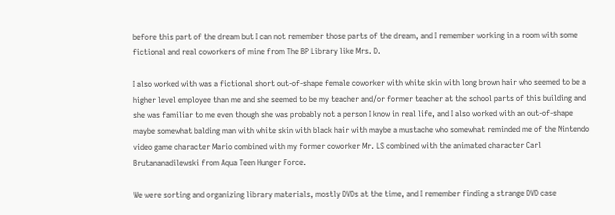before this part of the dream but I can not remember those parts of the dream, and I remember working in a room with some fictional and real coworkers of mine from The BP Library like Mrs. D.

I also worked with was a fictional short out-of-shape female coworker with white skin with long brown hair who seemed to be a higher level employee than me and she seemed to be my teacher and/or former teacher at the school parts of this building and she was familiar to me even though she was probably not a person I know in real life, and I also worked with an out-of-shape maybe somewhat balding man with white skin with black hair with maybe a mustache who somewhat reminded me of the Nintendo video game character Mario combined with my former coworker Mr. LS combined with the animated character Carl Brutananadilewski from Aqua Teen Hunger Force.

We were sorting and organizing library materials, mostly DVDs at the time, and I remember finding a strange DVD case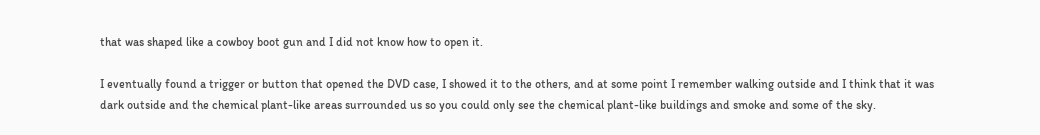that was shaped like a cowboy boot gun and I did not know how to open it.

I eventually found a trigger or button that opened the DVD case, I showed it to the others, and at some point I remember walking outside and I think that it was dark outside and the chemical plant-like areas surrounded us so you could only see the chemical plant-like buildings and smoke and some of the sky.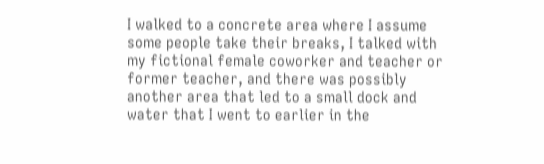I walked to a concrete area where I assume some people take their breaks, I talked with my fictional female coworker and teacher or former teacher, and there was possibly another area that led to a small dock and water that I went to earlier in the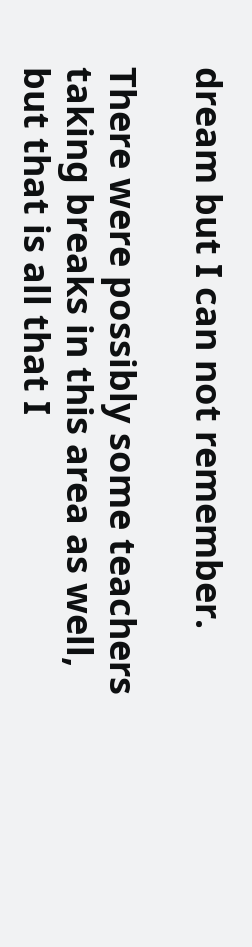dream but I can not remember.

There were possibly some teachers taking breaks in this area as well, but that is all that I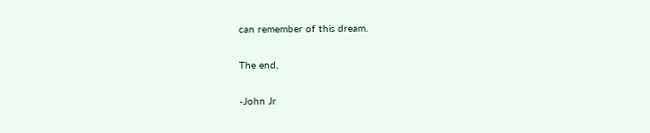can remember of this dream.

The end,

-John Jr